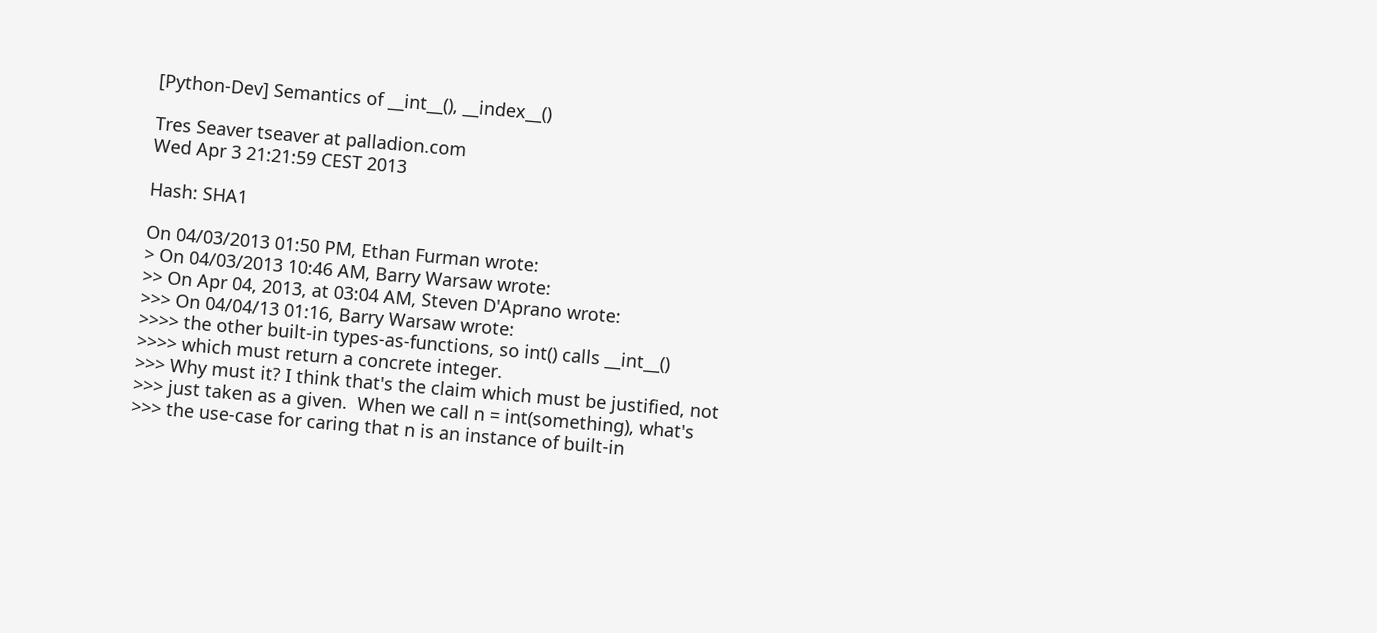[Python-Dev] Semantics of __int__(), __index__()

Tres Seaver tseaver at palladion.com
Wed Apr 3 21:21:59 CEST 2013

Hash: SHA1

On 04/03/2013 01:50 PM, Ethan Furman wrote:
> On 04/03/2013 10:46 AM, Barry Warsaw wrote:
>> On Apr 04, 2013, at 03:04 AM, Steven D'Aprano wrote:
>>> On 04/04/13 01:16, Barry Warsaw wrote:
>>>> the other built-in types-as-functions, so int() calls __int__()
>>>> which must return a concrete integer.
>>> Why must it? I think that's the claim which must be justified, not
>>> just taken as a given.  When we call n = int(something), what's
>>> the use-case for caring that n is an instance of built-in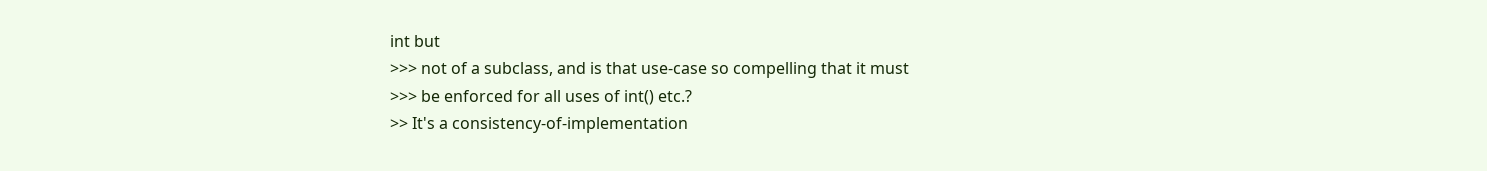int but
>>> not of a subclass, and is that use-case so compelling that it must
>>> be enforced for all uses of int() etc.?
>> It's a consistency-of-implementation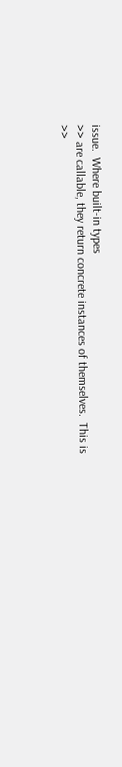issue.  Where built-in types
>> are callable, they return concrete instances of themselves.  This is
>>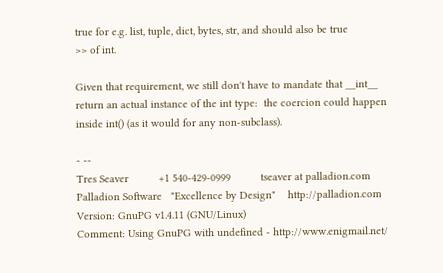true for e.g. list, tuple, dict, bytes, str, and should also be true
>> of int.

Given that requirement, we still don't have to mandate that __int__
return an actual instance of the int type:  the coercion could happen
inside int() (as it would for any non-subclass).

- --
Tres Seaver          +1 540-429-0999          tseaver at palladion.com
Palladion Software   "Excellence by Design"    http://palladion.com
Version: GnuPG v1.4.11 (GNU/Linux)
Comment: Using GnuPG with undefined - http://www.enigmail.net/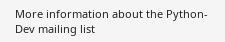More information about the Python-Dev mailing list